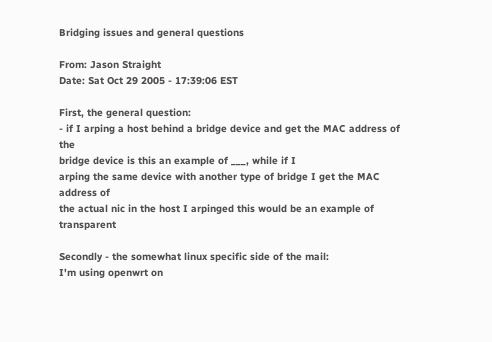Bridging issues and general questions

From: Jason Straight
Date: Sat Oct 29 2005 - 17:39:06 EST

First, the general question:
- if I arping a host behind a bridge device and get the MAC address of the
bridge device is this an example of ___, while if I
arping the same device with another type of bridge I get the MAC address of
the actual nic in the host I arpinged this would be an example of transparent

Secondly - the somewhat linux specific side of the mail:
I'm using openwrt on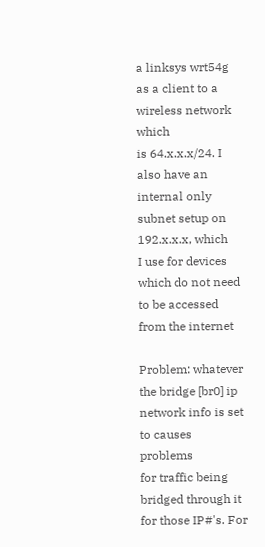a linksys wrt54g as a client to a wireless network which
is 64.x.x.x/24. I also have an internal only subnet setup on 192.x.x.x, which
I use for devices which do not need to be accessed from the internet

Problem: whatever the bridge [br0] ip network info is set to causes problems
for traffic being bridged through it for those IP#'s. For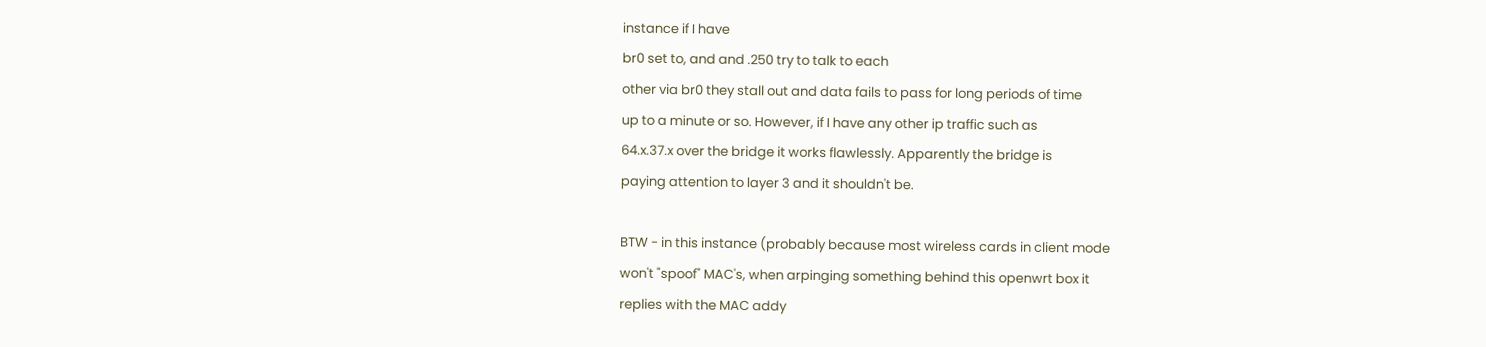instance if I have
br0 set to, and and .250 try to talk to each
other via br0 they stall out and data fails to pass for long periods of time
up to a minute or so. However, if I have any other ip traffic such as
64.x.37.x over the bridge it works flawlessly. Apparently the bridge is
paying attention to layer 3 and it shouldn't be.

BTW - in this instance (probably because most wireless cards in client mode
won't "spoof" MAC's, when arpinging something behind this openwrt box it
replies with the MAC addy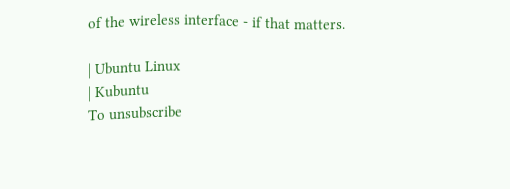of the wireless interface - if that matters.

| Ubuntu Linux
| Kubuntu
To unsubscribe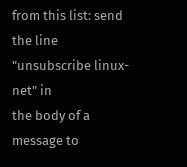from this list: send the line "unsubscribe linux-net" in
the body of a message to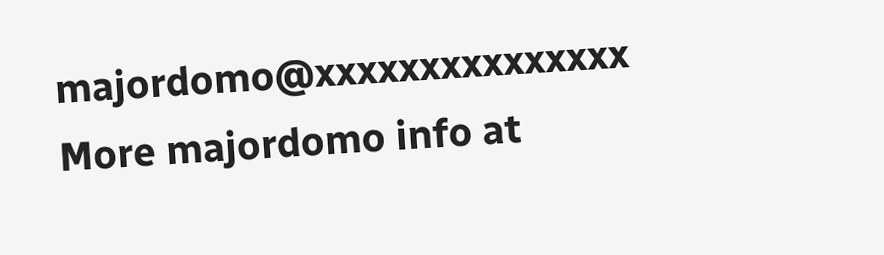majordomo@xxxxxxxxxxxxxxx
More majordomo info at